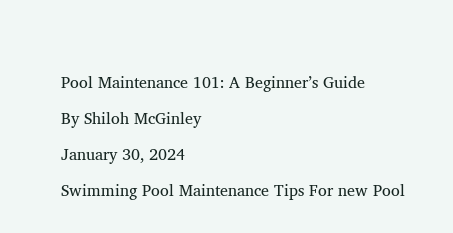Pool Maintenance 101: A Beginner’s Guide

By Shiloh McGinley

January 30, 2024

Swimming Pool Maintenance Tips For new Pool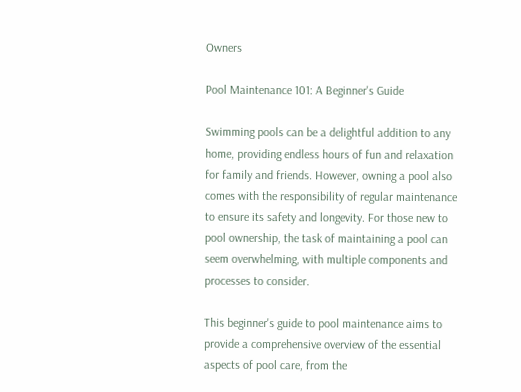Owners

Pool Maintenance 101: A Beginner's Guide

Swimming pools can be a delightful addition to any home, providing endless hours of fun and relaxation for family and friends. However, owning a pool also comes with the responsibility of regular maintenance to ensure its safety and longevity. For those new to pool ownership, the task of maintaining a pool can seem overwhelming, with multiple components and processes to consider.

This beginner's guide to pool maintenance aims to provide a comprehensive overview of the essential aspects of pool care, from the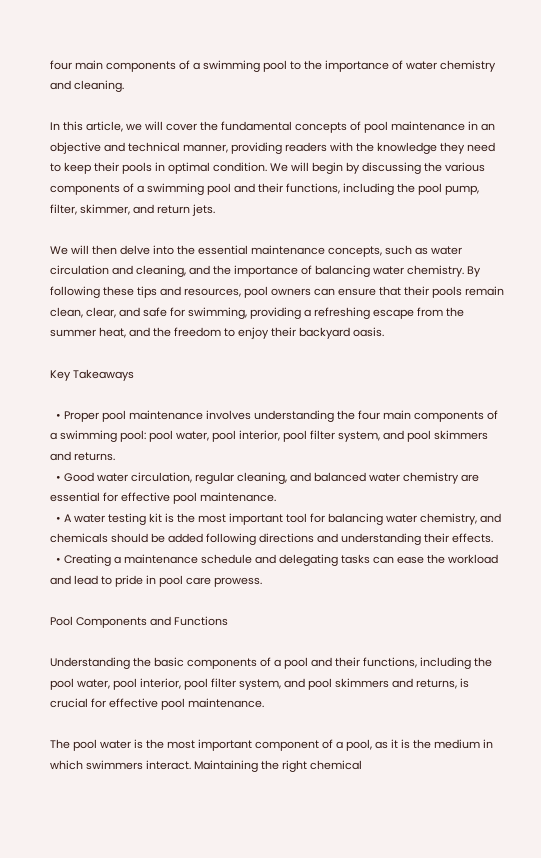four main components of a swimming pool to the importance of water chemistry and cleaning.

In this article, we will cover the fundamental concepts of pool maintenance in an objective and technical manner, providing readers with the knowledge they need to keep their pools in optimal condition. We will begin by discussing the various components of a swimming pool and their functions, including the pool pump, filter, skimmer, and return jets.

We will then delve into the essential maintenance concepts, such as water circulation and cleaning, and the importance of balancing water chemistry. By following these tips and resources, pool owners can ensure that their pools remain clean, clear, and safe for swimming, providing a refreshing escape from the summer heat, and the freedom to enjoy their backyard oasis.

Key Takeaways

  • Proper pool maintenance involves understanding the four main components of a swimming pool: pool water, pool interior, pool filter system, and pool skimmers and returns.
  • Good water circulation, regular cleaning, and balanced water chemistry are essential for effective pool maintenance.
  • A water testing kit is the most important tool for balancing water chemistry, and chemicals should be added following directions and understanding their effects.
  • Creating a maintenance schedule and delegating tasks can ease the workload and lead to pride in pool care prowess.

Pool Components and Functions

Understanding the basic components of a pool and their functions, including the pool water, pool interior, pool filter system, and pool skimmers and returns, is crucial for effective pool maintenance.

The pool water is the most important component of a pool, as it is the medium in which swimmers interact. Maintaining the right chemical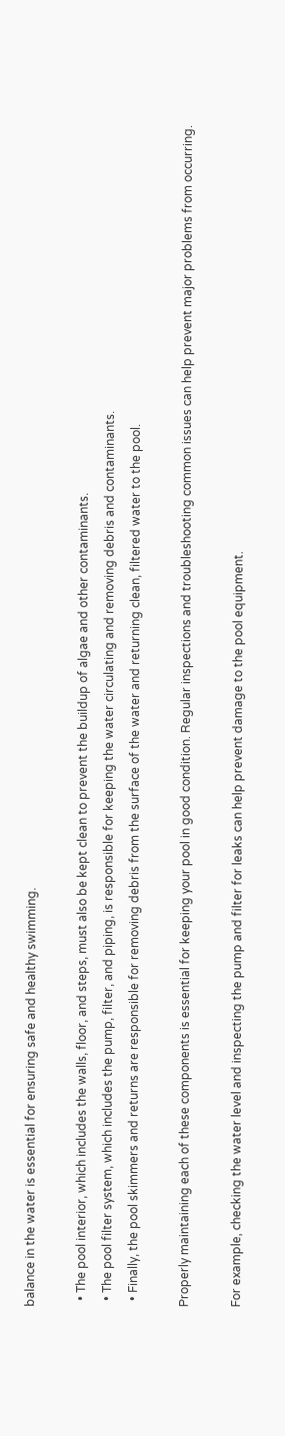balance in the water is essential for ensuring safe and healthy swimming.

  • The pool interior, which includes the walls, floor, and steps, must also be kept clean to prevent the buildup of algae and other contaminants.
  • The pool filter system, which includes the pump, filter, and piping, is responsible for keeping the water circulating and removing debris and contaminants.
  • Finally, the pool skimmers and returns are responsible for removing debris from the surface of the water and returning clean, filtered water to the pool.

Properly maintaining each of these components is essential for keeping your pool in good condition. Regular inspections and troubleshooting common issues can help prevent major problems from occurring.

For example, checking the water level and inspecting the pump and filter for leaks can help prevent damage to the pool equipment.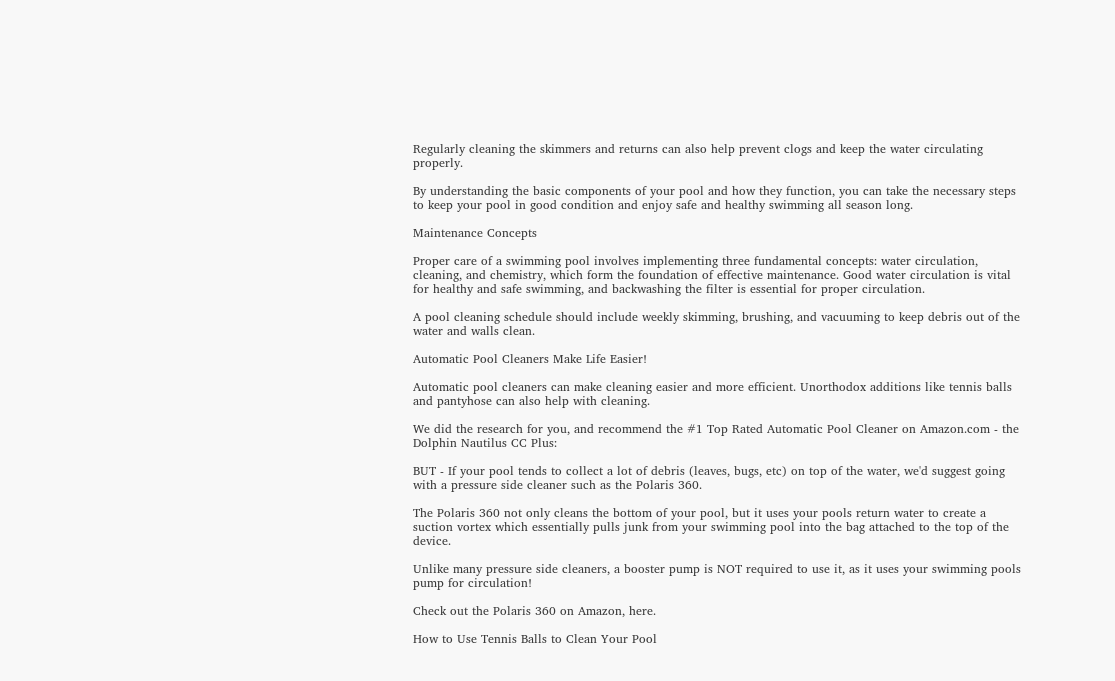Regularly cleaning the skimmers and returns can also help prevent clogs and keep the water circulating properly.

By understanding the basic components of your pool and how they function, you can take the necessary steps to keep your pool in good condition and enjoy safe and healthy swimming all season long.

Maintenance Concepts

Proper care of a swimming pool involves implementing three fundamental concepts: water circulation, cleaning, and chemistry, which form the foundation of effective maintenance. Good water circulation is vital for healthy and safe swimming, and backwashing the filter is essential for proper circulation.

A pool cleaning schedule should include weekly skimming, brushing, and vacuuming to keep debris out of the water and walls clean.

Automatic Pool Cleaners Make Life Easier!

Automatic pool cleaners can make cleaning easier and more efficient. Unorthodox additions like tennis balls and pantyhose can also help with cleaning.

We did the research for you, and recommend the #1 Top Rated Automatic Pool Cleaner on Amazon.com - the Dolphin Nautilus CC Plus:

BUT - If your pool tends to collect a lot of debris (leaves, bugs, etc) on top of the water, we'd suggest going with a pressure side cleaner such as the Polaris 360.

The Polaris 360 not only cleans the bottom of your pool, but it uses your pools return water to create a suction vortex which essentially pulls junk from your swimming pool into the bag attached to the top of the device.

Unlike many pressure side cleaners, a booster pump is NOT required to use it, as it uses your swimming pools pump for circulation!

Check out the Polaris 360 on Amazon, here.

How to Use Tennis Balls to Clean Your Pool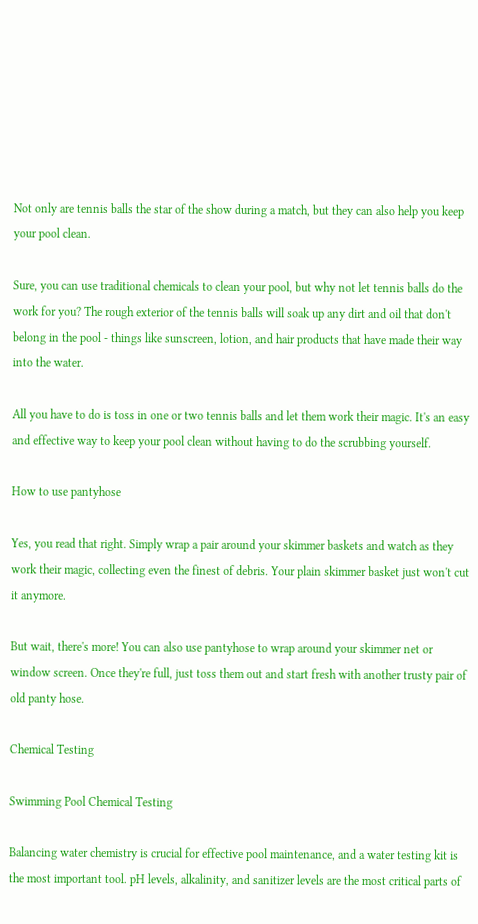Not only are tennis balls the star of the show during a match, but they can also help you keep your pool clean.

Sure, you can use traditional chemicals to clean your pool, but why not let tennis balls do the work for you? The rough exterior of the tennis balls will soak up any dirt and oil that don't belong in the pool - things like sunscreen, lotion, and hair products that have made their way into the water.

All you have to do is toss in one or two tennis balls and let them work their magic. It's an easy and effective way to keep your pool clean without having to do the scrubbing yourself.

How to use pantyhose

Yes, you read that right. Simply wrap a pair around your skimmer baskets and watch as they work their magic, collecting even the finest of debris. Your plain skimmer basket just won't cut it anymore.

But wait, there's more! You can also use pantyhose to wrap around your skimmer net or window screen. Once they're full, just toss them out and start fresh with another trusty pair of old panty hose.

Chemical Testing

Swimming Pool Chemical Testing

Balancing water chemistry is crucial for effective pool maintenance, and a water testing kit is the most important tool. pH levels, alkalinity, and sanitizer levels are the most critical parts of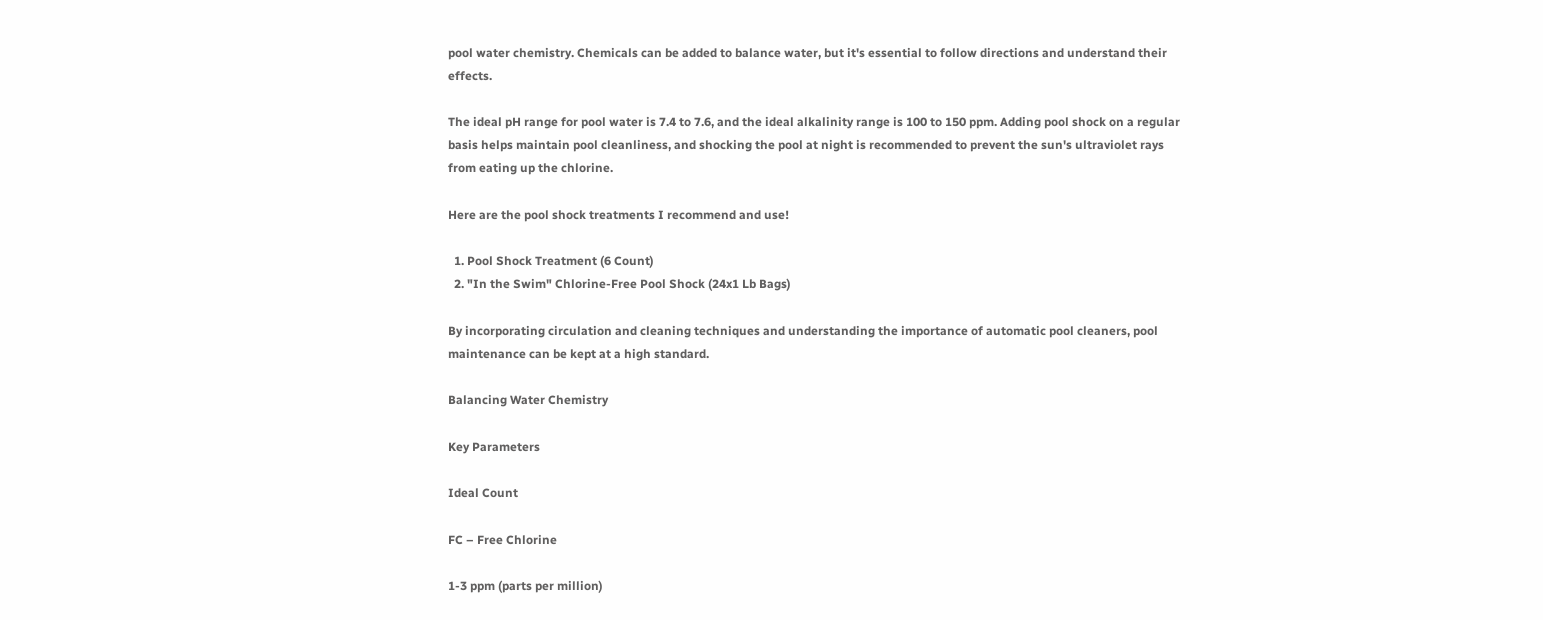pool water chemistry. Chemicals can be added to balance water, but it's essential to follow directions and understand their effects.

The ideal pH range for pool water is 7.4 to 7.6, and the ideal alkalinity range is 100 to 150 ppm. Adding pool shock on a regular basis helps maintain pool cleanliness, and shocking the pool at night is recommended to prevent the sun's ultraviolet rays from eating up the chlorine.

Here are the pool shock treatments I recommend and use!

  1. Pool Shock Treatment (6 Count)
  2. "In the Swim" Chlorine-Free Pool Shock (24x1 Lb Bags)

By incorporating circulation and cleaning techniques and understanding the importance of automatic pool cleaners, pool maintenance can be kept at a high standard.

Balancing Water Chemistry

Key Parameters

Ideal Count

FC – Free Chlorine

1-3 ppm (parts per million)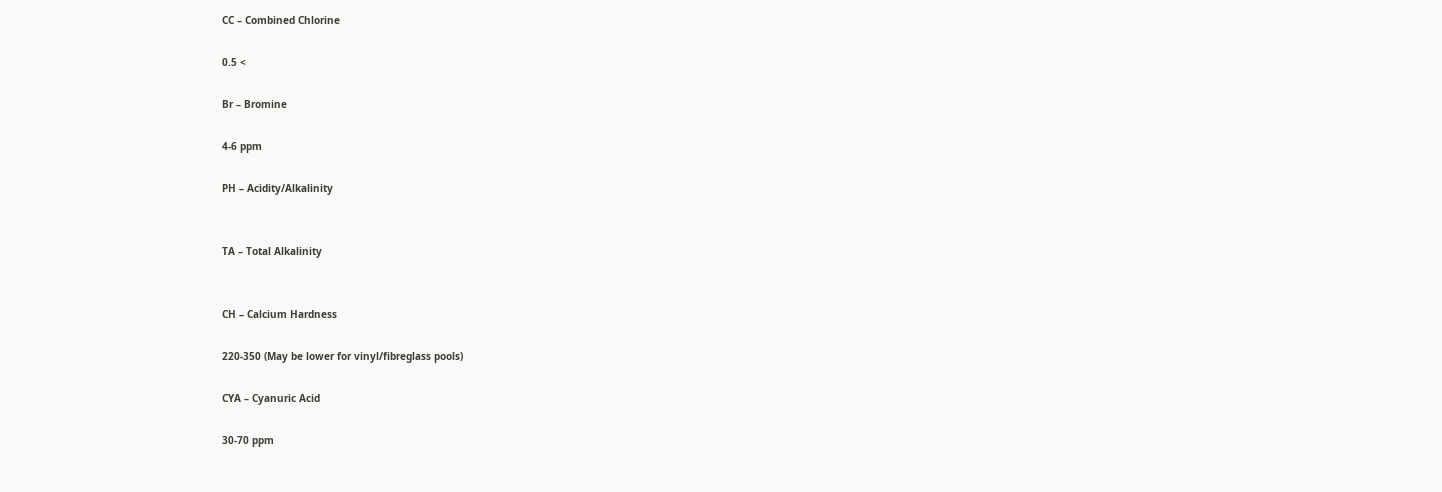CC – Combined Chlorine

0.5 <

Br – Bromine

4-6 ppm

PH – Acidity/Alkalinity


TA – Total Alkalinity


CH – Calcium Hardness

220-350 (May be lower for vinyl/fibreglass pools)

CYA – Cyanuric Acid

30-70 ppm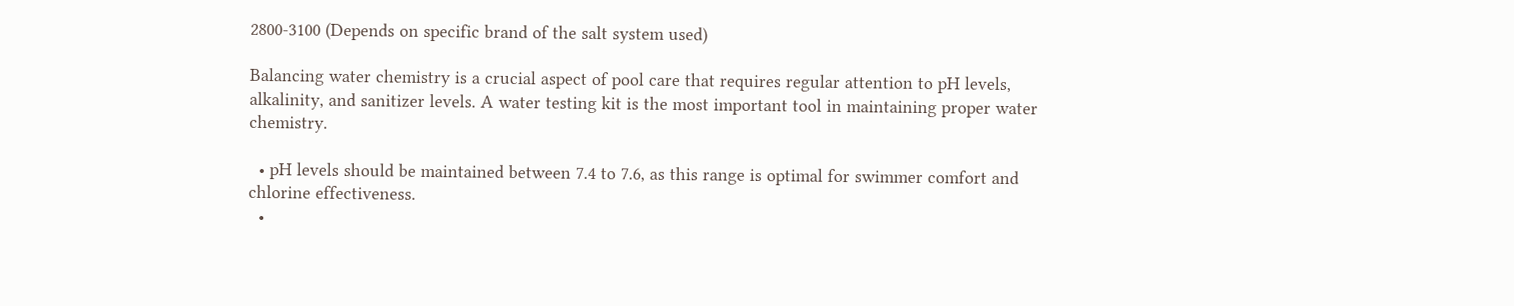2800-3100 (Depends on specific brand of the salt system used)

Balancing water chemistry is a crucial aspect of pool care that requires regular attention to pH levels, alkalinity, and sanitizer levels. A water testing kit is the most important tool in maintaining proper water chemistry.

  • pH levels should be maintained between 7.4 to 7.6, as this range is optimal for swimmer comfort and chlorine effectiveness.
  •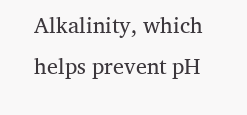Alkalinity, which helps prevent pH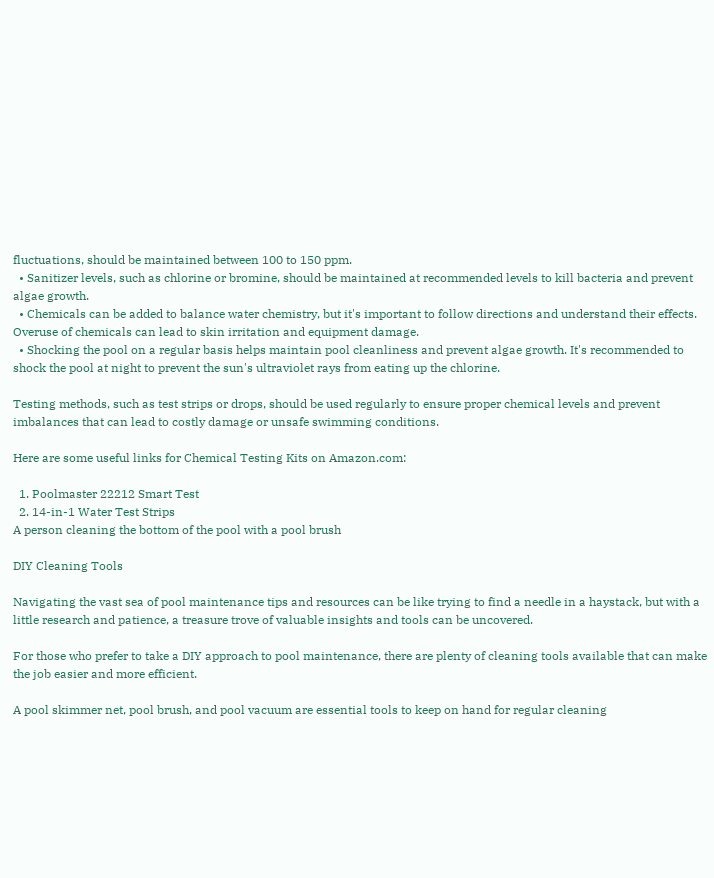fluctuations, should be maintained between 100 to 150 ppm.
  • Sanitizer levels, such as chlorine or bromine, should be maintained at recommended levels to kill bacteria and prevent algae growth.
  • Chemicals can be added to balance water chemistry, but it's important to follow directions and understand their effects. Overuse of chemicals can lead to skin irritation and equipment damage.
  • Shocking the pool on a regular basis helps maintain pool cleanliness and prevent algae growth. It's recommended to shock the pool at night to prevent the sun's ultraviolet rays from eating up the chlorine.

Testing methods, such as test strips or drops, should be used regularly to ensure proper chemical levels and prevent imbalances that can lead to costly damage or unsafe swimming conditions.

Here are some useful links for Chemical Testing Kits on Amazon.com:

  1. Poolmaster 22212 Smart Test
  2. 14-in-1 Water Test Strips
A person cleaning the bottom of the pool with a pool brush

DIY Cleaning Tools

Navigating the vast sea of pool maintenance tips and resources can be like trying to find a needle in a haystack, but with a little research and patience, a treasure trove of valuable insights and tools can be uncovered.

For those who prefer to take a DIY approach to pool maintenance, there are plenty of cleaning tools available that can make the job easier and more efficient.

A pool skimmer net, pool brush, and pool vacuum are essential tools to keep on hand for regular cleaning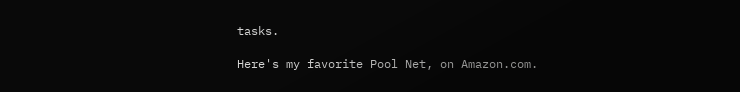tasks.

Here's my favorite Pool Net, on Amazon.com.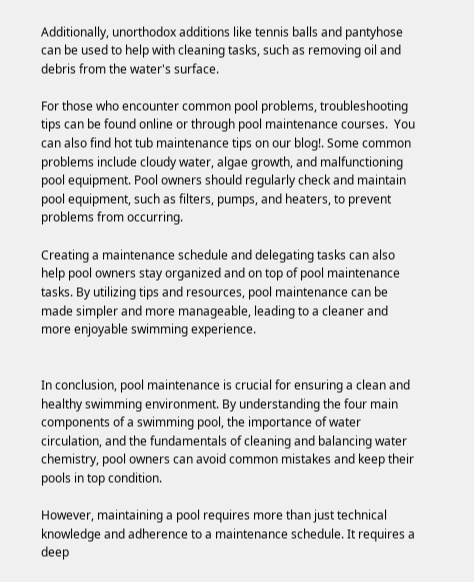Additionally, unorthodox additions like tennis balls and pantyhose can be used to help with cleaning tasks, such as removing oil and debris from the water's surface.

For those who encounter common pool problems, troubleshooting tips can be found online or through pool maintenance courses.  You can also find hot tub maintenance tips on our blog!. Some common problems include cloudy water, algae growth, and malfunctioning pool equipment. Pool owners should regularly check and maintain pool equipment, such as filters, pumps, and heaters, to prevent problems from occurring.

Creating a maintenance schedule and delegating tasks can also help pool owners stay organized and on top of pool maintenance tasks. By utilizing tips and resources, pool maintenance can be made simpler and more manageable, leading to a cleaner and more enjoyable swimming experience.


In conclusion, pool maintenance is crucial for ensuring a clean and healthy swimming environment. By understanding the four main components of a swimming pool, the importance of water circulation, and the fundamentals of cleaning and balancing water chemistry, pool owners can avoid common mistakes and keep their pools in top condition.

However, maintaining a pool requires more than just technical knowledge and adherence to a maintenance schedule. It requires a deep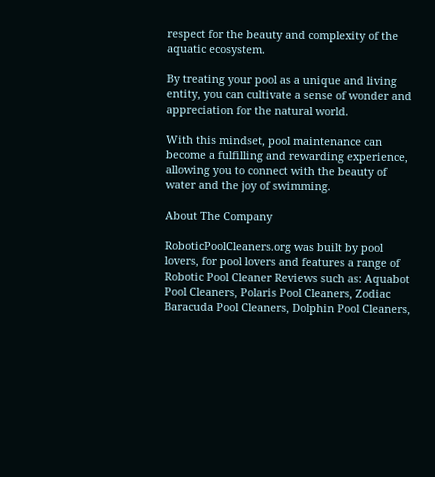respect for the beauty and complexity of the aquatic ecosystem.

By treating your pool as a unique and living entity, you can cultivate a sense of wonder and appreciation for the natural world.

With this mindset, pool maintenance can become a fulfilling and rewarding experience, allowing you to connect with the beauty of water and the joy of swimming.

About The Company

RoboticPoolCleaners.org was built by pool lovers, for pool lovers and features a range of Robotic Pool Cleaner Reviews such as: Aquabot Pool Cleaners, Polaris Pool Cleaners, Zodiac Baracuda Pool Cleaners, Dolphin Pool Cleaners,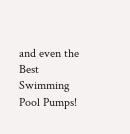and even the Best Swimming Pool Pumps!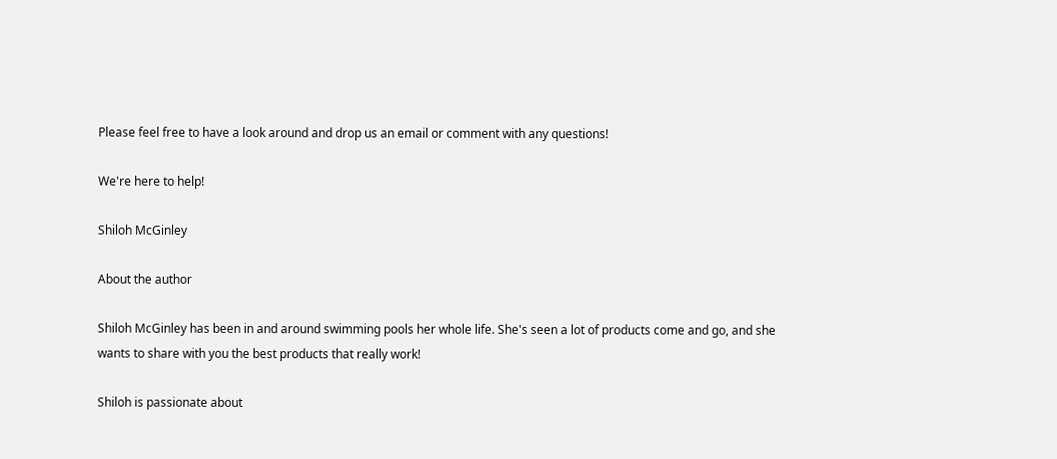Please feel free to have a look around and drop us an email or comment with any questions!

We're here to help!

Shiloh McGinley

About the author

Shiloh McGinley has been in and around swimming pools her whole life. She's seen a lot of products come and go, and she wants to share with you the best products that really work!

Shiloh is passionate about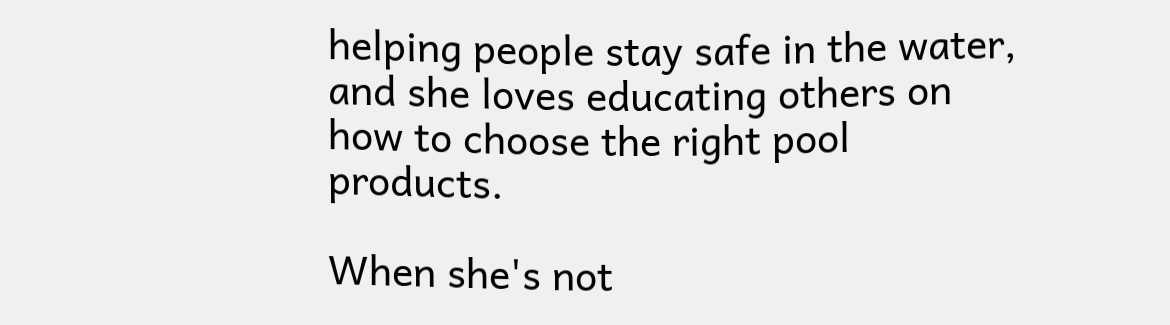helping people stay safe in the water, and she loves educating others on how to choose the right pool products.

When she's not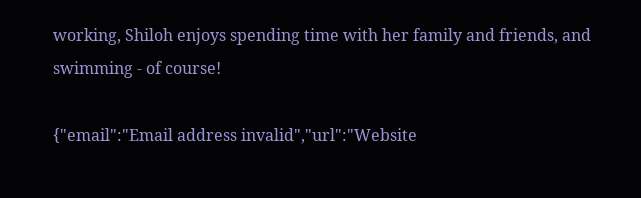working, Shiloh enjoys spending time with her family and friends, and swimming - of course!

{"email":"Email address invalid","url":"Website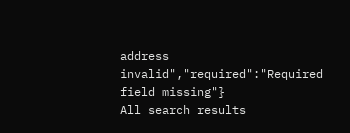address invalid","required":"Required field missing"}
All search results